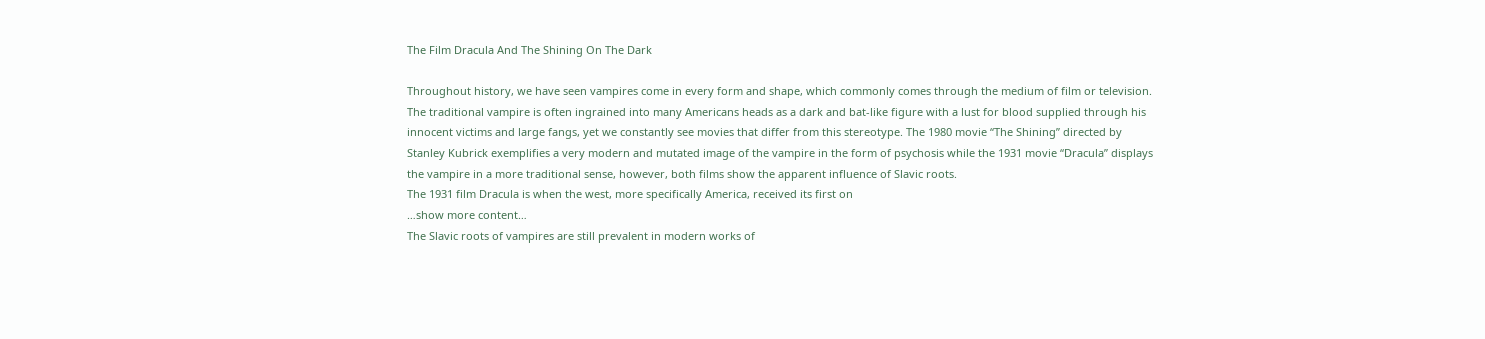The Film Dracula And The Shining On The Dark

Throughout history, we have seen vampires come in every form and shape, which commonly comes through the medium of film or television. The traditional vampire is often ingrained into many Americans heads as a dark and bat-like figure with a lust for blood supplied through his innocent victims and large fangs, yet we constantly see movies that differ from this stereotype. The 1980 movie “The Shining” directed by Stanley Kubrick exemplifies a very modern and mutated image of the vampire in the form of psychosis while the 1931 movie “Dracula” displays the vampire in a more traditional sense, however, both films show the apparent influence of Slavic roots.
The 1931 film Dracula is when the west, more specifically America, received its first on
…show more content…
The Slavic roots of vampires are still prevalent in modern works of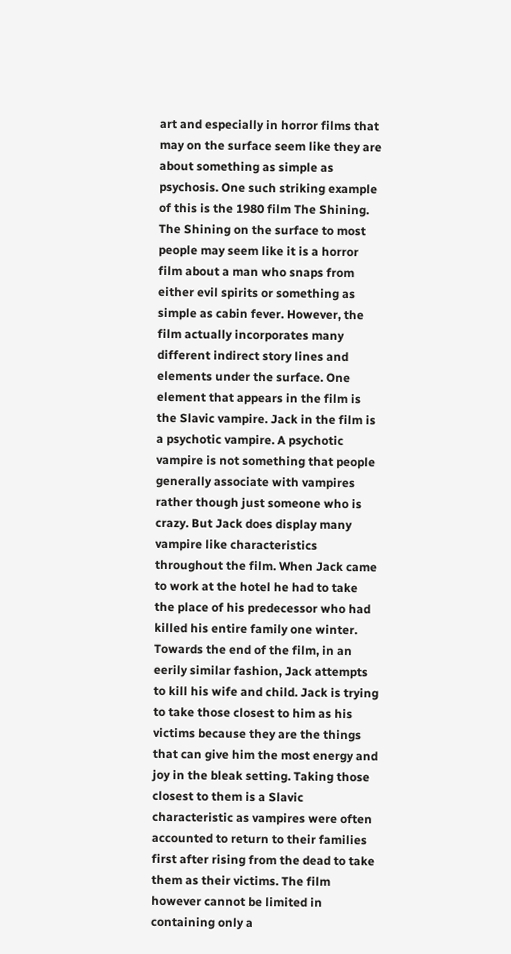art and especially in horror films that may on the surface seem like they are about something as simple as psychosis. One such striking example of this is the 1980 film The Shining. The Shining on the surface to most people may seem like it is a horror film about a man who snaps from either evil spirits or something as simple as cabin fever. However, the film actually incorporates many different indirect story lines and elements under the surface. One element that appears in the film is the Slavic vampire. Jack in the film is a psychotic vampire. A psychotic vampire is not something that people generally associate with vampires rather though just someone who is crazy. But Jack does display many vampire like characteristics throughout the film. When Jack came to work at the hotel he had to take the place of his predecessor who had killed his entire family one winter. Towards the end of the film, in an eerily similar fashion, Jack attempts to kill his wife and child. Jack is trying to take those closest to him as his victims because they are the things that can give him the most energy and joy in the bleak setting. Taking those closest to them is a Slavic characteristic as vampires were often accounted to return to their families first after rising from the dead to take them as their victims. The film however cannot be limited in containing only a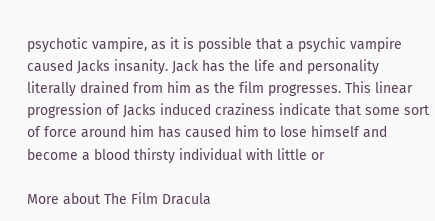psychotic vampire, as it is possible that a psychic vampire caused Jacks insanity. Jack has the life and personality literally drained from him as the film progresses. This linear progression of Jacks induced craziness indicate that some sort of force around him has caused him to lose himself and become a blood thirsty individual with little or

More about The Film Dracula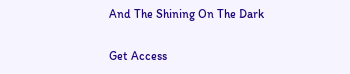And The Shining On The Dark

Get Access